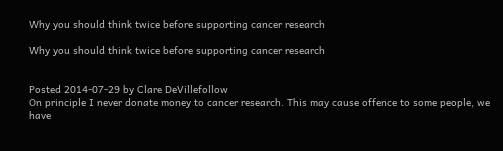Why you should think twice before supporting cancer research

Why you should think twice before supporting cancer research


Posted 2014-07-29 by Clare DeVillefollow
On principle I never donate money to cancer research. This may cause offence to some people, we have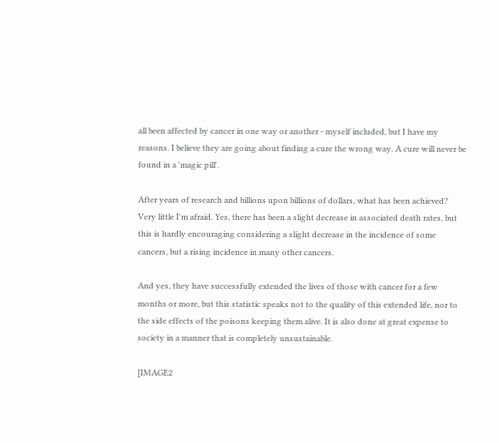all been affected by cancer in one way or another - myself included, but I have my reasons. I believe they are going about finding a cure the wrong way. A cure will never be found in a 'magic pill'.

After years of research and billions upon billions of dollars, what has been achieved? Very little I'm afraid. Yes, there has been a slight decrease in associated death rates, but this is hardly encouraging considering a slight decrease in the incidence of some cancers, but a rising incidence in many other cancers.

And yes, they have successfully extended the lives of those with cancer for a few months or more, but this statistic speaks not to the quality of this extended life, nor to the side effects of the poisons keeping them alive. It is also done at great expense to society in a manner that is completely unsustainable.

[IMAGE2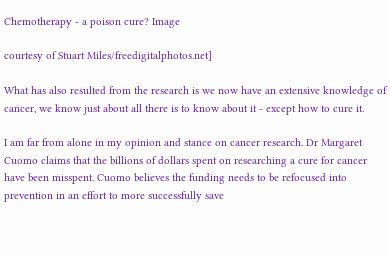Chemotherapy - a poison cure? Image

courtesy of Stuart Miles/freedigitalphotos.net]

What has also resulted from the research is we now have an extensive knowledge of cancer, we know just about all there is to know about it - except how to cure it.

I am far from alone in my opinion and stance on cancer research. Dr Margaret Cuomo claims that the billions of dollars spent on researching a cure for cancer have been misspent. Cuomo believes the funding needs to be refocused into prevention in an effort to more successfully save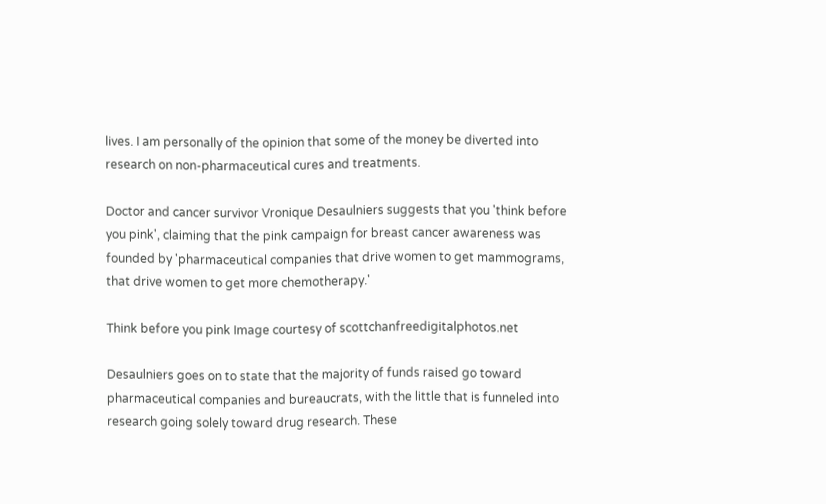lives. I am personally of the opinion that some of the money be diverted into research on non-pharmaceutical cures and treatments.

Doctor and cancer survivor Vronique Desaulniers suggests that you 'think before you pink', claiming that the pink campaign for breast cancer awareness was founded by 'pharmaceutical companies that drive women to get mammograms, that drive women to get more chemotherapy.'

Think before you pink Image courtesy of scottchanfreedigitalphotos.net

Desaulniers goes on to state that the majority of funds raised go toward pharmaceutical companies and bureaucrats, with the little that is funneled into research going solely toward drug research. These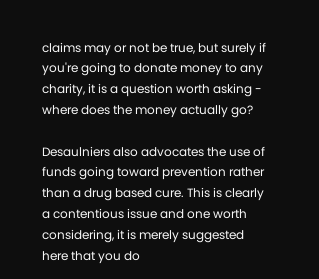claims may or not be true, but surely if you're going to donate money to any charity, it is a question worth asking - where does the money actually go?

Desaulniers also advocates the use of funds going toward prevention rather than a drug based cure. This is clearly a contentious issue and one worth considering, it is merely suggested here that you do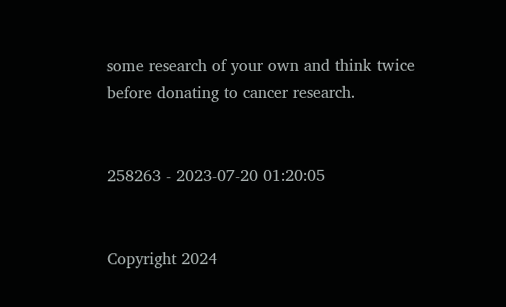some research of your own and think twice before donating to cancer research.


258263 - 2023-07-20 01:20:05


Copyright 2024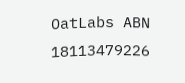OatLabs ABN 18113479226